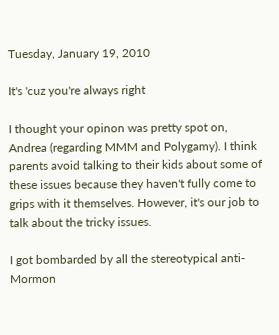Tuesday, January 19, 2010

It's 'cuz you're always right

I thought your opinon was pretty spot on, Andrea (regarding MMM and Polygamy). I think parents avoid talking to their kids about some of these issues because they haven't fully come to grips with it themselves. However, it's our job to talk about the tricky issues.

I got bombarded by all the stereotypical anti-Mormon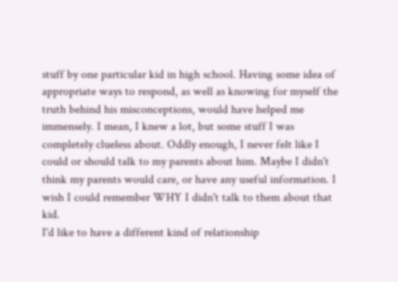stuff by one particular kid in high school. Having some idea of appropriate ways to respond, as well as knowing for myself the truth behind his misconceptions, would have helped me immensely. I mean, I knew a lot, but some stuff I was completely clueless about. Oddly enough, I never felt like I could or should talk to my parents about him. Maybe I didn't think my parents would care, or have any useful information. I wish I could remember WHY I didn't talk to them about that kid.
I'd like to have a different kind of relationship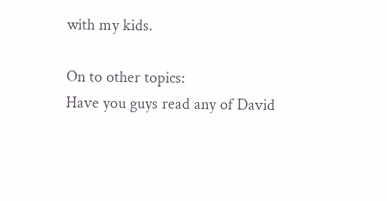with my kids.

On to other topics:
Have you guys read any of David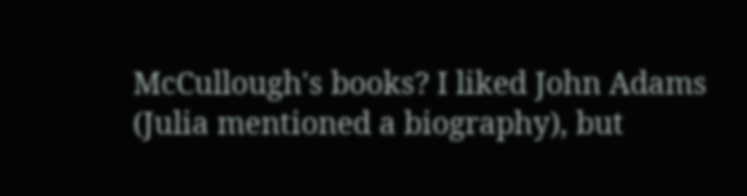McCullough's books? I liked John Adams (Julia mentioned a biography), but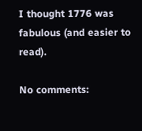I thought 1776 was fabulous (and easier to read).

No comments: